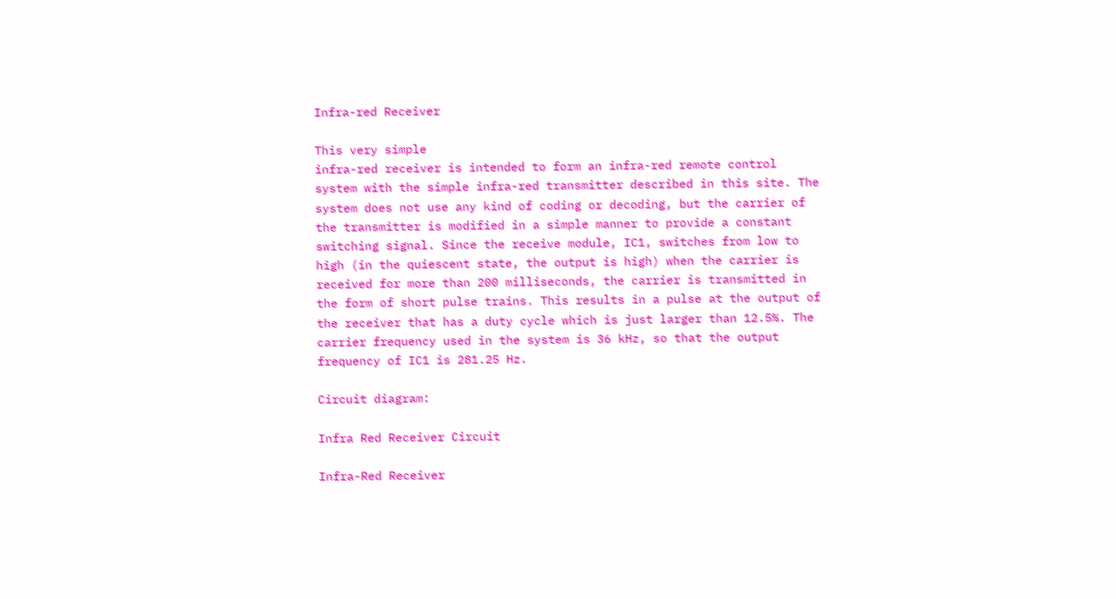Infra-red Receiver

This very simple
infra-red receiver is intended to form an infra-red remote control
system with the simple infra-red transmitter described in this site. The
system does not use any kind of coding or decoding, but the carrier of
the transmitter is modified in a simple manner to provide a constant
switching signal. Since the receive module, IC1, switches from low to
high (in the quiescent state, the output is high) when the carrier is
received for more than 200 milliseconds, the carrier is transmitted in
the form of short pulse trains. This results in a pulse at the output of
the receiver that has a duty cycle which is just larger than 12.5%. The
carrier frequency used in the system is 36 kHz, so that the output
frequency of IC1 is 281.25 Hz.

Circuit diagram:

Infra Red Receiver Circuit

Infra-Red Receiver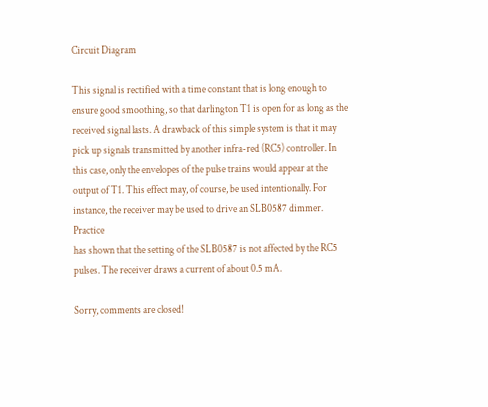Circuit Diagram

This signal is rectified with a time constant that is long enough to
ensure good smoothing, so that darlington T1 is open for as long as the
received signal lasts. A drawback of this simple system is that it may
pick up signals transmitted by another infra-red (RC5) controller. In
this case, only the envelopes of the pulse trains would appear at the
output of T1. This effect may, of course, be used intentionally. For
instance, the receiver may be used to drive an SLB0587 dimmer. Practice
has shown that the setting of the SLB0587 is not affected by the RC5
pulses. The receiver draws a current of about 0.5 mA.

Sorry, comments are closed!